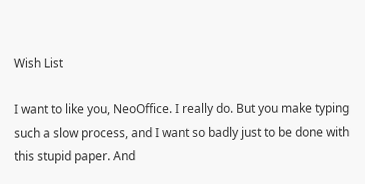Wish List

I want to like you, NeoOffice. I really do. But you make typing such a slow process, and I want so badly just to be done with this stupid paper. And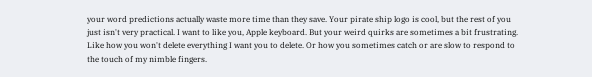your word predictions actually waste more time than they save. Your pirate ship logo is cool, but the rest of you just isn't very practical. I want to like you, Apple keyboard. But your weird quirks are sometimes a bit frustrating. Like how you won't delete everything I want you to delete. Or how you sometimes catch or are slow to respond to the touch of my nimble fingers.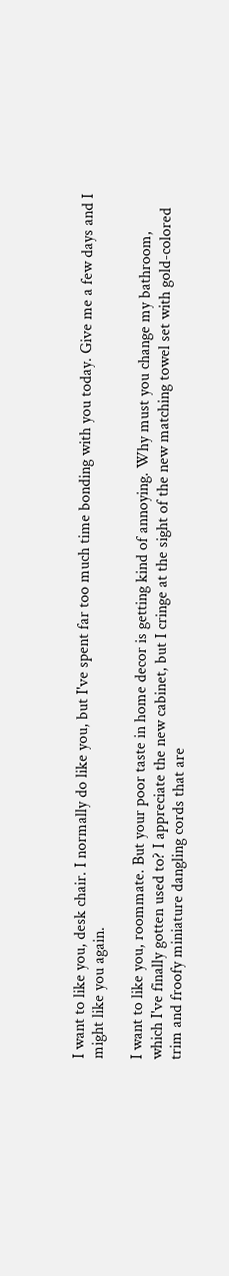I want to like you, desk chair. I normally do like you, but I've spent far too much time bonding with you today. Give me a few days and I might like you again.

I want to like you, roommate. But your poor taste in home decor is getting kind of annoying. Why must you change my bathroom, which I've finally gotten used to? I appreciate the new cabinet, but I cringe at the sight of the new matching towel set with gold-colored trim and froofy miniature dangling cords that are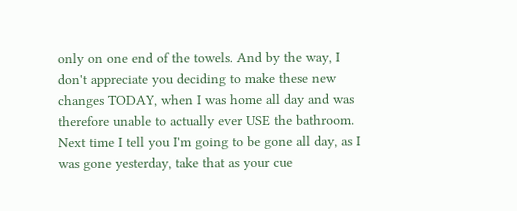only on one end of the towels. And by the way, I don't appreciate you deciding to make these new changes TODAY, when I was home all day and was therefore unable to actually ever USE the bathroom. Next time I tell you I'm going to be gone all day, as I was gone yesterday, take that as your cue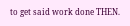to get said work done THEN.